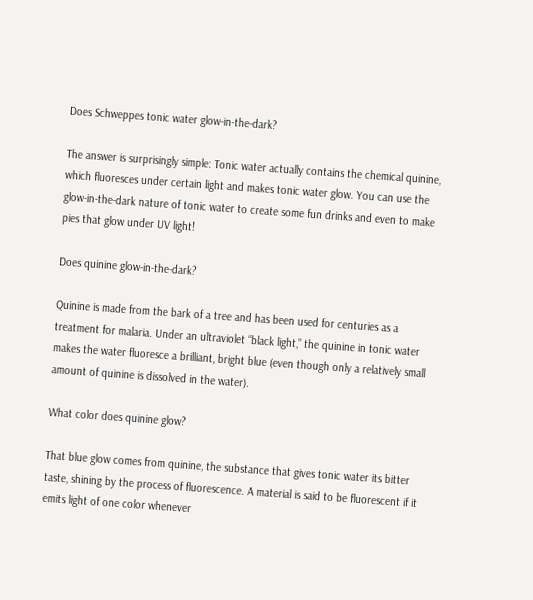Does Schweppes tonic water glow-in-the-dark?

The answer is surprisingly simple: Tonic water actually contains the chemical quinine, which fluoresces under certain light and makes tonic water glow. You can use the glow-in-the-dark nature of tonic water to create some fun drinks and even to make pies that glow under UV light!

Does quinine glow-in-the-dark?

Quinine is made from the bark of a tree and has been used for centuries as a treatment for malaria. Under an ultraviolet “black light,” the quinine in tonic water makes the water fluoresce a brilliant, bright blue (even though only a relatively small amount of quinine is dissolved in the water).

What color does quinine glow?

That blue glow comes from quinine, the substance that gives tonic water its bitter taste, shining by the process of fluorescence. A material is said to be fluorescent if it emits light of one color whenever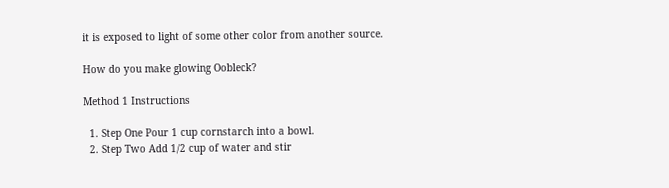it is exposed to light of some other color from another source.

How do you make glowing Oobleck?

Method 1 Instructions

  1. Step One Pour 1 cup cornstarch into a bowl.
  2. Step Two Add 1/2 cup of water and stir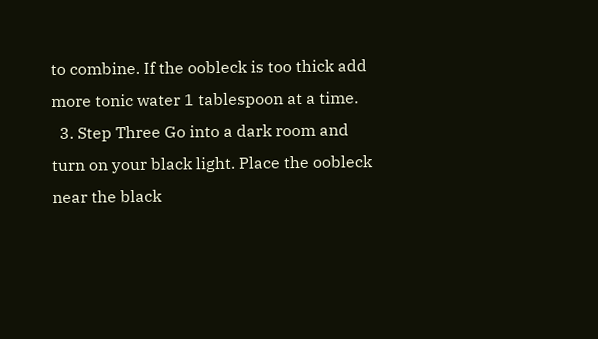to combine. If the oobleck is too thick add more tonic water 1 tablespoon at a time.
  3. Step Three Go into a dark room and turn on your black light. Place the oobleck near the black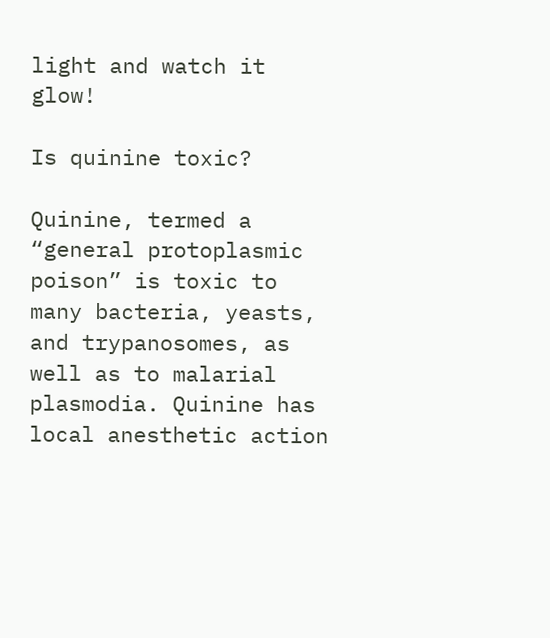light and watch it glow!

Is quinine toxic?

Quinine, termed a “general protoplasmic poison” is toxic to many bacteria, yeasts, and trypanosomes, as well as to malarial plasmodia. Quinine has local anesthetic action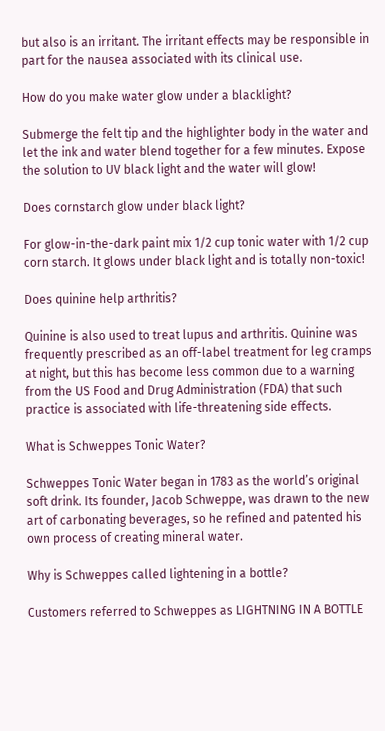but also is an irritant. The irritant effects may be responsible in part for the nausea associated with its clinical use.

How do you make water glow under a blacklight?

Submerge the felt tip and the highlighter body in the water and let the ink and water blend together for a few minutes. Expose the solution to UV black light and the water will glow!

Does cornstarch glow under black light?

For glow-in-the-dark paint mix 1/2 cup tonic water with 1/2 cup corn starch. It glows under black light and is totally non-toxic!

Does quinine help arthritis?

Quinine is also used to treat lupus and arthritis. Quinine was frequently prescribed as an off-label treatment for leg cramps at night, but this has become less common due to a warning from the US Food and Drug Administration (FDA) that such practice is associated with life-threatening side effects.

What is Schweppes Tonic Water?

Schweppes Tonic Water began in 1783 as the world’s original soft drink. Its founder, Jacob Schweppe, was drawn to the new art of carbonating beverages, so he refined and patented his own process of creating mineral water.

Why is Schweppes called lightening in a bottle?

Customers referred to Schweppes as LIGHTNING IN A BOTTLE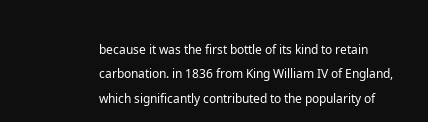because it was the first bottle of its kind to retain carbonation. in 1836 from King William IV of England, which significantly contributed to the popularity of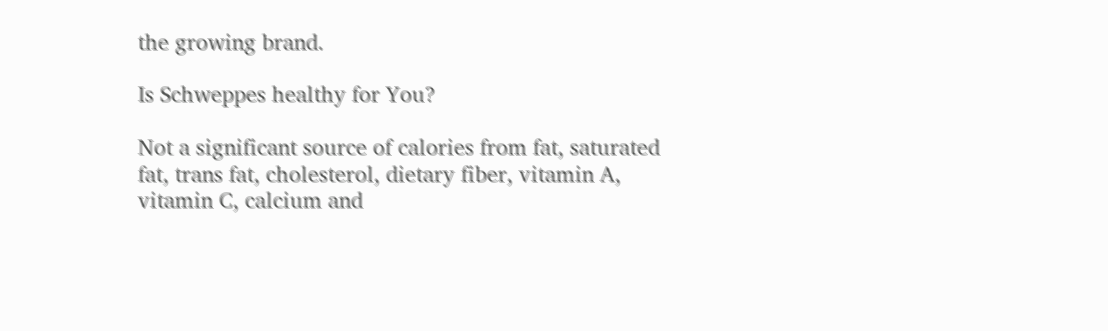the growing brand.

Is Schweppes healthy for You?

Not a significant source of calories from fat, saturated fat, trans fat, cholesterol, dietary fiber, vitamin A, vitamin C, calcium and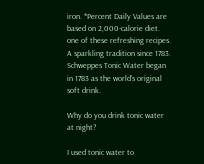iron. *Percent Daily Values are based on 2,000-calorie diet. one of these refreshing recipes. A sparkling tradition since 1783. Schweppes Tonic Water began in 1783 as the world’s original soft drink.

Why do you drink tonic water at night?

I used tonic water to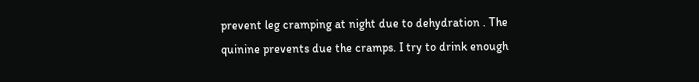prevent leg cramping at night due to dehydration . The quinine prevents due the cramps. I try to drink enough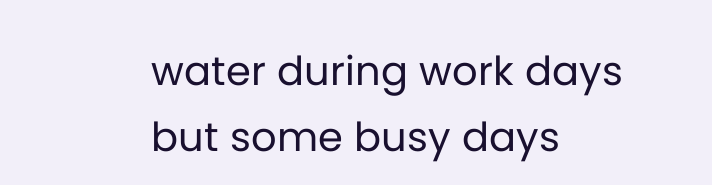water during work days but some busy days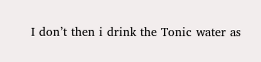I don’t then i drink the Tonic water as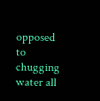opposed to chugging water all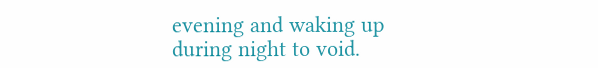evening and waking up during night to void.